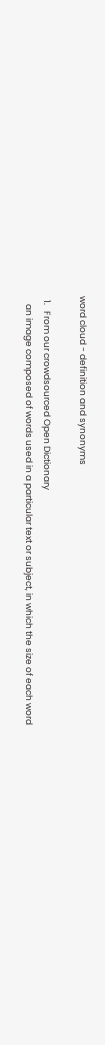word cloud - definition and synonyms

  1.   From our crowdsourced Open Dictionary
    an image composed of words used in a particular text or subject, in which the size of each word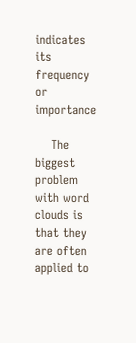indicates its frequency or importance

    The biggest problem with word clouds is that they are often applied to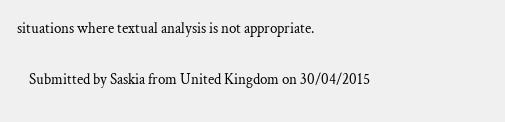situations where textual analysis is not appropriate.

    Submitted by Saskia from United Kingdom on 30/04/2015